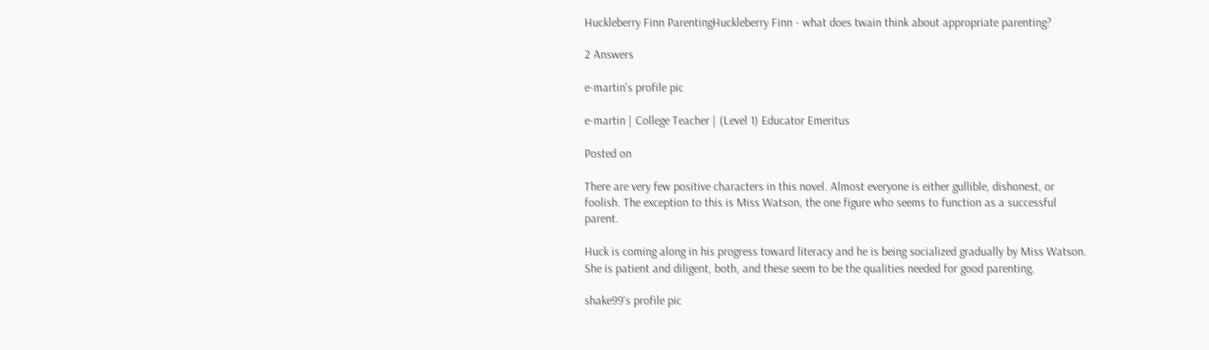Huckleberry Finn ParentingHuckleberry Finn - what does twain think about appropriate parenting?

2 Answers

e-martin's profile pic

e-martin | College Teacher | (Level 1) Educator Emeritus

Posted on

There are very few positive characters in this novel. Almost everyone is either gullible, dishonest, or foolish. The exception to this is Miss Watson, the one figure who seems to function as a successful parent.

Huck is coming along in his progress toward literacy and he is being socialized gradually by Miss Watson. She is patient and diligent, both, and these seem to be the qualities needed for good parenting.

shake99's profile pic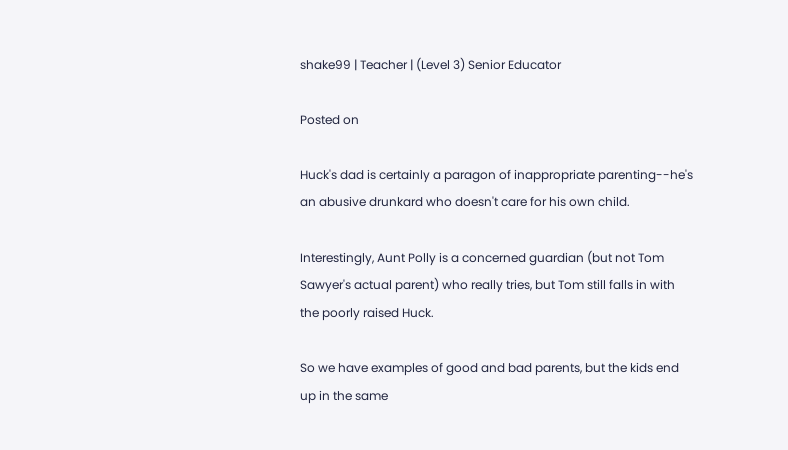shake99 | Teacher | (Level 3) Senior Educator

Posted on

Huck's dad is certainly a paragon of inappropriate parenting--he's an abusive drunkard who doesn't care for his own child.

Interestingly, Aunt Polly is a concerned guardian (but not Tom Sawyer's actual parent) who really tries, but Tom still falls in with the poorly raised Huck.

So we have examples of good and bad parents, but the kids end up in the same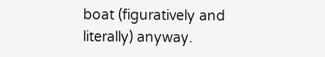boat (figuratively and literally) anyway.